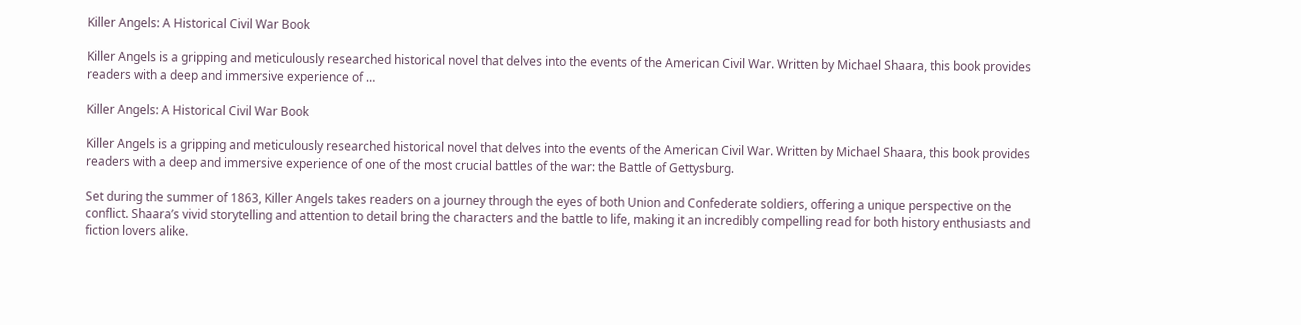Killer Angels: A Historical Civil War Book

Killer Angels is a gripping and meticulously researched historical novel that delves into the events of the American Civil War. Written by Michael Shaara, this book provides readers with a deep and immersive experience of …

Killer Angels: A Historical Civil War Book

Killer Angels is a gripping and meticulously researched historical novel that delves into the events of the American Civil War. Written by Michael Shaara, this book provides readers with a deep and immersive experience of one of the most crucial battles of the war: the Battle of Gettysburg.

Set during the summer of 1863, Killer Angels takes readers on a journey through the eyes of both Union and Confederate soldiers, offering a unique perspective on the conflict. Shaara’s vivid storytelling and attention to detail bring the characters and the battle to life, making it an incredibly compelling read for both history enthusiasts and fiction lovers alike.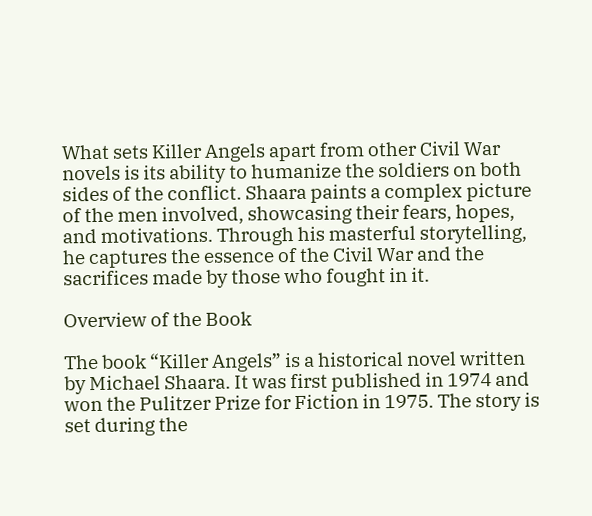What sets Killer Angels apart from other Civil War novels is its ability to humanize the soldiers on both sides of the conflict. Shaara paints a complex picture of the men involved, showcasing their fears, hopes, and motivations. Through his masterful storytelling, he captures the essence of the Civil War and the sacrifices made by those who fought in it.

Overview of the Book

The book “Killer Angels” is a historical novel written by Michael Shaara. It was first published in 1974 and won the Pulitzer Prize for Fiction in 1975. The story is set during the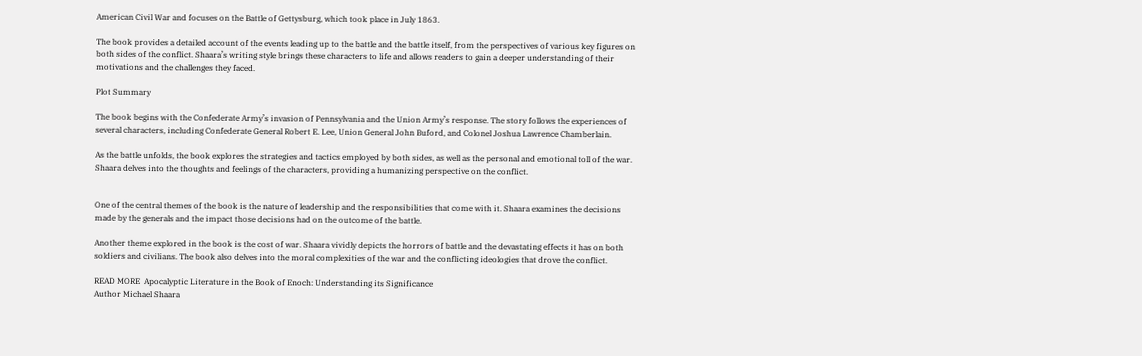American Civil War and focuses on the Battle of Gettysburg, which took place in July 1863.

The book provides a detailed account of the events leading up to the battle and the battle itself, from the perspectives of various key figures on both sides of the conflict. Shaara’s writing style brings these characters to life and allows readers to gain a deeper understanding of their motivations and the challenges they faced.

Plot Summary

The book begins with the Confederate Army’s invasion of Pennsylvania and the Union Army’s response. The story follows the experiences of several characters, including Confederate General Robert E. Lee, Union General John Buford, and Colonel Joshua Lawrence Chamberlain.

As the battle unfolds, the book explores the strategies and tactics employed by both sides, as well as the personal and emotional toll of the war. Shaara delves into the thoughts and feelings of the characters, providing a humanizing perspective on the conflict.


One of the central themes of the book is the nature of leadership and the responsibilities that come with it. Shaara examines the decisions made by the generals and the impact those decisions had on the outcome of the battle.

Another theme explored in the book is the cost of war. Shaara vividly depicts the horrors of battle and the devastating effects it has on both soldiers and civilians. The book also delves into the moral complexities of the war and the conflicting ideologies that drove the conflict.

READ MORE  Apocalyptic Literature in the Book of Enoch: Understanding its Significance
Author Michael Shaara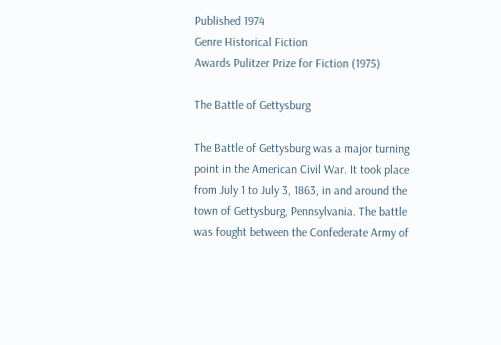Published 1974
Genre Historical Fiction
Awards Pulitzer Prize for Fiction (1975)

The Battle of Gettysburg

The Battle of Gettysburg was a major turning point in the American Civil War. It took place from July 1 to July 3, 1863, in and around the town of Gettysburg, Pennsylvania. The battle was fought between the Confederate Army of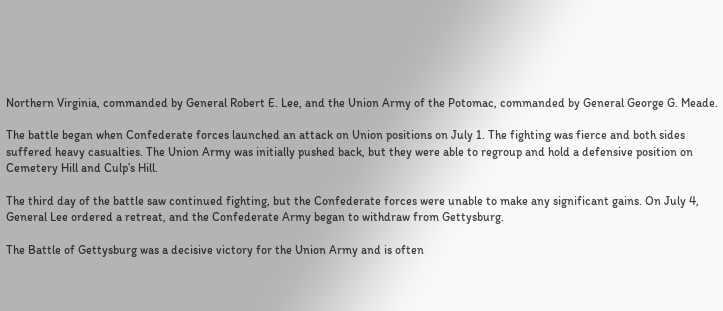Northern Virginia, commanded by General Robert E. Lee, and the Union Army of the Potomac, commanded by General George G. Meade.

The battle began when Confederate forces launched an attack on Union positions on July 1. The fighting was fierce and both sides suffered heavy casualties. The Union Army was initially pushed back, but they were able to regroup and hold a defensive position on Cemetery Hill and Culp’s Hill.

The third day of the battle saw continued fighting, but the Confederate forces were unable to make any significant gains. On July 4, General Lee ordered a retreat, and the Confederate Army began to withdraw from Gettysburg.

The Battle of Gettysburg was a decisive victory for the Union Army and is often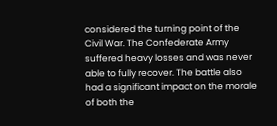considered the turning point of the Civil War. The Confederate Army suffered heavy losses and was never able to fully recover. The battle also had a significant impact on the morale of both the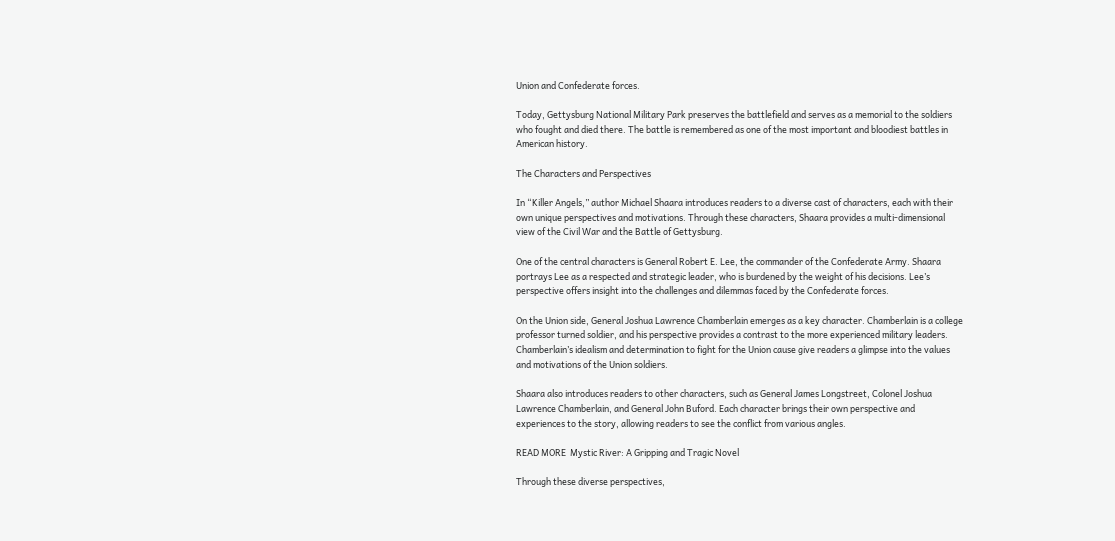Union and Confederate forces.

Today, Gettysburg National Military Park preserves the battlefield and serves as a memorial to the soldiers who fought and died there. The battle is remembered as one of the most important and bloodiest battles in American history.

The Characters and Perspectives

In “Killer Angels,” author Michael Shaara introduces readers to a diverse cast of characters, each with their own unique perspectives and motivations. Through these characters, Shaara provides a multi-dimensional view of the Civil War and the Battle of Gettysburg.

One of the central characters is General Robert E. Lee, the commander of the Confederate Army. Shaara portrays Lee as a respected and strategic leader, who is burdened by the weight of his decisions. Lee’s perspective offers insight into the challenges and dilemmas faced by the Confederate forces.

On the Union side, General Joshua Lawrence Chamberlain emerges as a key character. Chamberlain is a college professor turned soldier, and his perspective provides a contrast to the more experienced military leaders. Chamberlain’s idealism and determination to fight for the Union cause give readers a glimpse into the values and motivations of the Union soldiers.

Shaara also introduces readers to other characters, such as General James Longstreet, Colonel Joshua Lawrence Chamberlain, and General John Buford. Each character brings their own perspective and experiences to the story, allowing readers to see the conflict from various angles.

READ MORE  Mystic River: A Gripping and Tragic Novel

Through these diverse perspectives,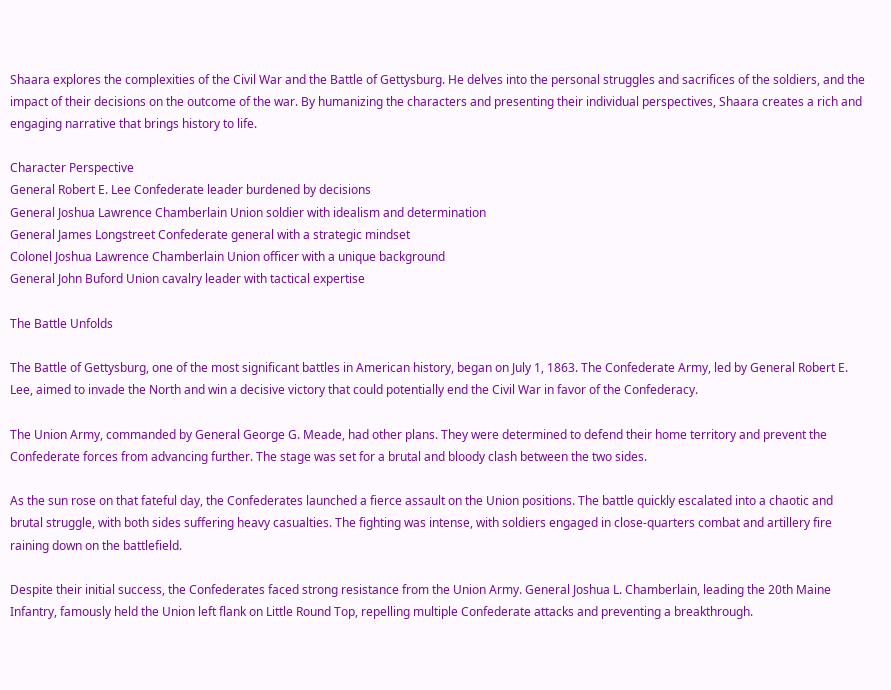Shaara explores the complexities of the Civil War and the Battle of Gettysburg. He delves into the personal struggles and sacrifices of the soldiers, and the impact of their decisions on the outcome of the war. By humanizing the characters and presenting their individual perspectives, Shaara creates a rich and engaging narrative that brings history to life.

Character Perspective
General Robert E. Lee Confederate leader burdened by decisions
General Joshua Lawrence Chamberlain Union soldier with idealism and determination
General James Longstreet Confederate general with a strategic mindset
Colonel Joshua Lawrence Chamberlain Union officer with a unique background
General John Buford Union cavalry leader with tactical expertise

The Battle Unfolds

The Battle of Gettysburg, one of the most significant battles in American history, began on July 1, 1863. The Confederate Army, led by General Robert E. Lee, aimed to invade the North and win a decisive victory that could potentially end the Civil War in favor of the Confederacy.

The Union Army, commanded by General George G. Meade, had other plans. They were determined to defend their home territory and prevent the Confederate forces from advancing further. The stage was set for a brutal and bloody clash between the two sides.

As the sun rose on that fateful day, the Confederates launched a fierce assault on the Union positions. The battle quickly escalated into a chaotic and brutal struggle, with both sides suffering heavy casualties. The fighting was intense, with soldiers engaged in close-quarters combat and artillery fire raining down on the battlefield.

Despite their initial success, the Confederates faced strong resistance from the Union Army. General Joshua L. Chamberlain, leading the 20th Maine Infantry, famously held the Union left flank on Little Round Top, repelling multiple Confederate attacks and preventing a breakthrough.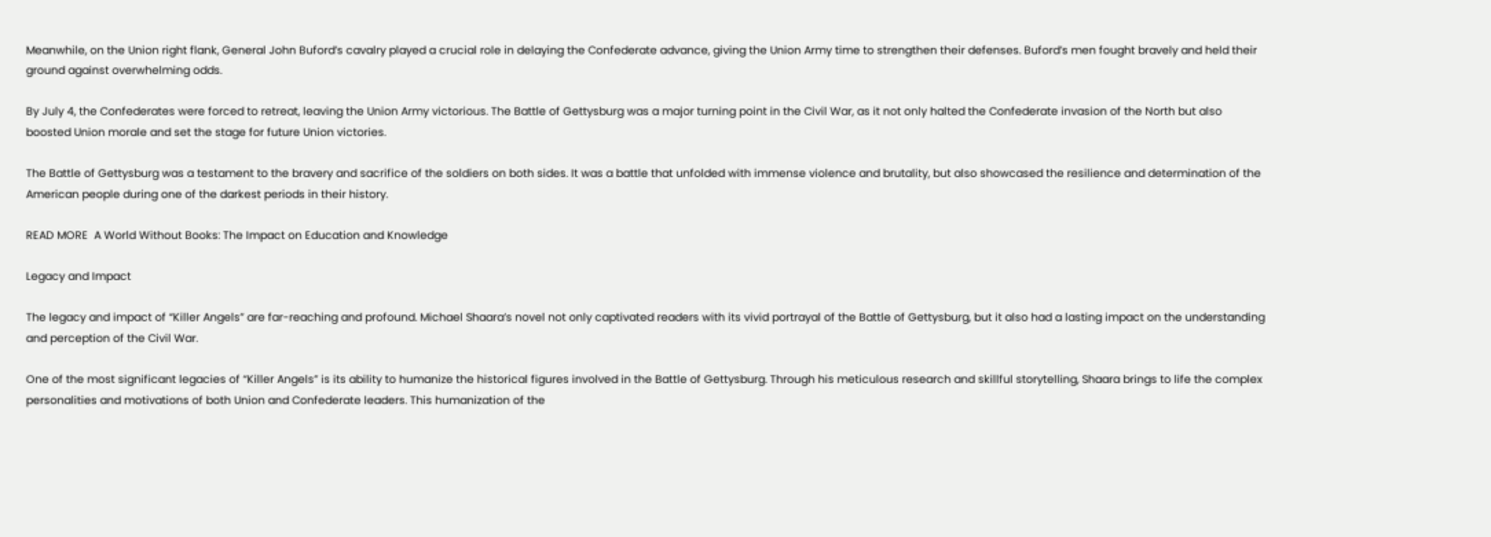Meanwhile, on the Union right flank, General John Buford’s cavalry played a crucial role in delaying the Confederate advance, giving the Union Army time to strengthen their defenses. Buford’s men fought bravely and held their ground against overwhelming odds.

By July 4, the Confederates were forced to retreat, leaving the Union Army victorious. The Battle of Gettysburg was a major turning point in the Civil War, as it not only halted the Confederate invasion of the North but also boosted Union morale and set the stage for future Union victories.

The Battle of Gettysburg was a testament to the bravery and sacrifice of the soldiers on both sides. It was a battle that unfolded with immense violence and brutality, but also showcased the resilience and determination of the American people during one of the darkest periods in their history.

READ MORE  A World Without Books: The Impact on Education and Knowledge

Legacy and Impact

The legacy and impact of “Killer Angels” are far-reaching and profound. Michael Shaara’s novel not only captivated readers with its vivid portrayal of the Battle of Gettysburg, but it also had a lasting impact on the understanding and perception of the Civil War.

One of the most significant legacies of “Killer Angels” is its ability to humanize the historical figures involved in the Battle of Gettysburg. Through his meticulous research and skillful storytelling, Shaara brings to life the complex personalities and motivations of both Union and Confederate leaders. This humanization of the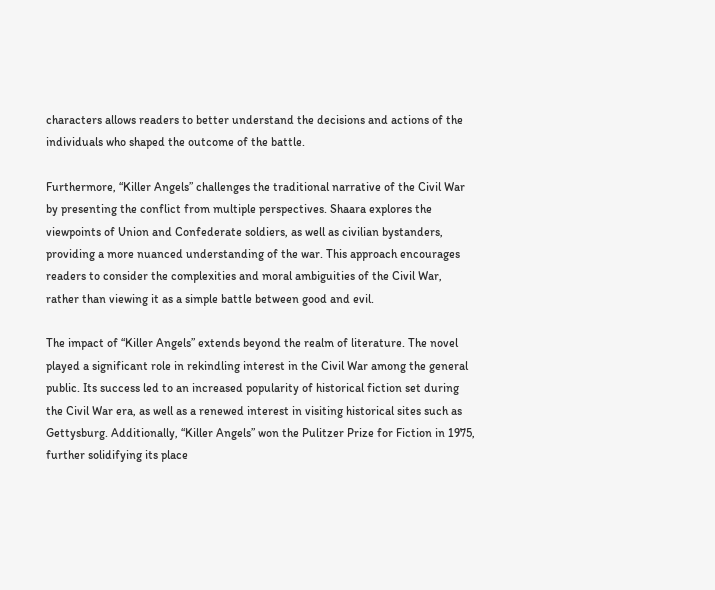characters allows readers to better understand the decisions and actions of the individuals who shaped the outcome of the battle.

Furthermore, “Killer Angels” challenges the traditional narrative of the Civil War by presenting the conflict from multiple perspectives. Shaara explores the viewpoints of Union and Confederate soldiers, as well as civilian bystanders, providing a more nuanced understanding of the war. This approach encourages readers to consider the complexities and moral ambiguities of the Civil War, rather than viewing it as a simple battle between good and evil.

The impact of “Killer Angels” extends beyond the realm of literature. The novel played a significant role in rekindling interest in the Civil War among the general public. Its success led to an increased popularity of historical fiction set during the Civil War era, as well as a renewed interest in visiting historical sites such as Gettysburg. Additionally, “Killer Angels” won the Pulitzer Prize for Fiction in 1975, further solidifying its place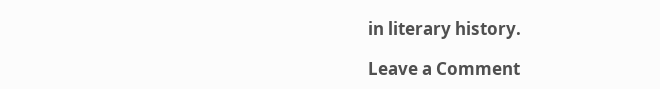in literary history.

Leave a Comment